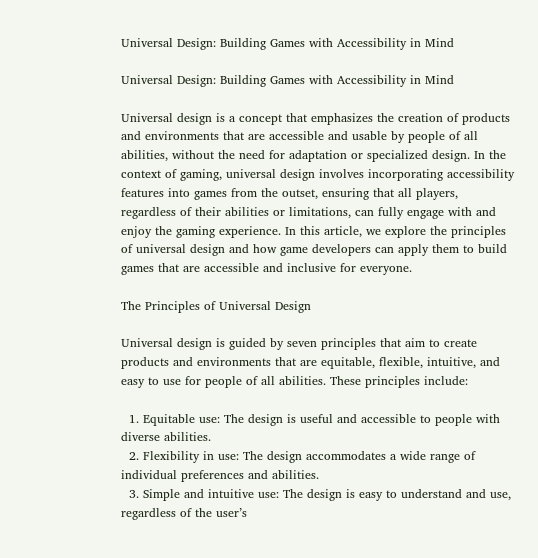Universal Design: Building Games with Accessibility in Mind

Universal Design: Building Games with Accessibility in Mind

Universal design is a concept that emphasizes the creation of products and environments that are accessible and usable by people of all abilities, without the need for adaptation or specialized design. In the context of gaming, universal design involves incorporating accessibility features into games from the outset, ensuring that all players, regardless of their abilities or limitations, can fully engage with and enjoy the gaming experience. In this article, we explore the principles of universal design and how game developers can apply them to build games that are accessible and inclusive for everyone.

The Principles of Universal Design

Universal design is guided by seven principles that aim to create products and environments that are equitable, flexible, intuitive, and easy to use for people of all abilities. These principles include:

  1. Equitable use: The design is useful and accessible to people with diverse abilities.
  2. Flexibility in use: The design accommodates a wide range of individual preferences and abilities.
  3. Simple and intuitive use: The design is easy to understand and use, regardless of the user’s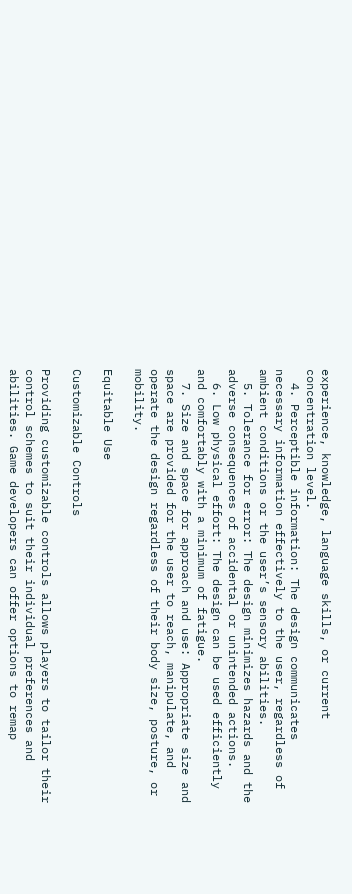experience, knowledge, language skills, or current concentration level.
  4. Perceptible information: The design communicates necessary information effectively to the user, regardless of ambient conditions or the user’s sensory abilities.
  5. Tolerance for error: The design minimizes hazards and the adverse consequences of accidental or unintended actions.
  6. Low physical effort: The design can be used efficiently and comfortably with a minimum of fatigue.
  7. Size and space for approach and use: Appropriate size and space are provided for the user to reach, manipulate, and operate the design regardless of their body size, posture, or mobility.

Equitable Use

Customizable Controls

Providing customizable controls allows players to tailor their control schemes to suit their individual preferences and abilities. Game developers can offer options to remap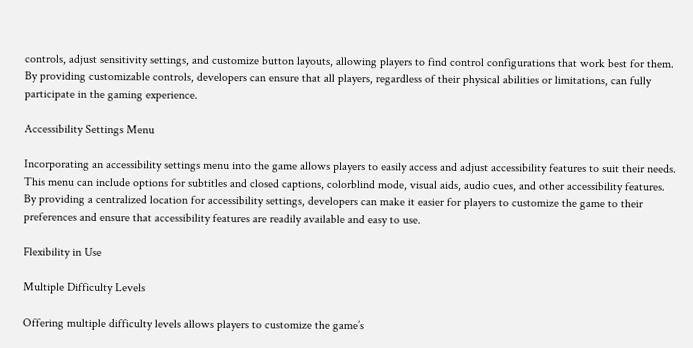controls, adjust sensitivity settings, and customize button layouts, allowing players to find control configurations that work best for them. By providing customizable controls, developers can ensure that all players, regardless of their physical abilities or limitations, can fully participate in the gaming experience.

Accessibility Settings Menu

Incorporating an accessibility settings menu into the game allows players to easily access and adjust accessibility features to suit their needs. This menu can include options for subtitles and closed captions, colorblind mode, visual aids, audio cues, and other accessibility features. By providing a centralized location for accessibility settings, developers can make it easier for players to customize the game to their preferences and ensure that accessibility features are readily available and easy to use.

Flexibility in Use

Multiple Difficulty Levels

Offering multiple difficulty levels allows players to customize the game’s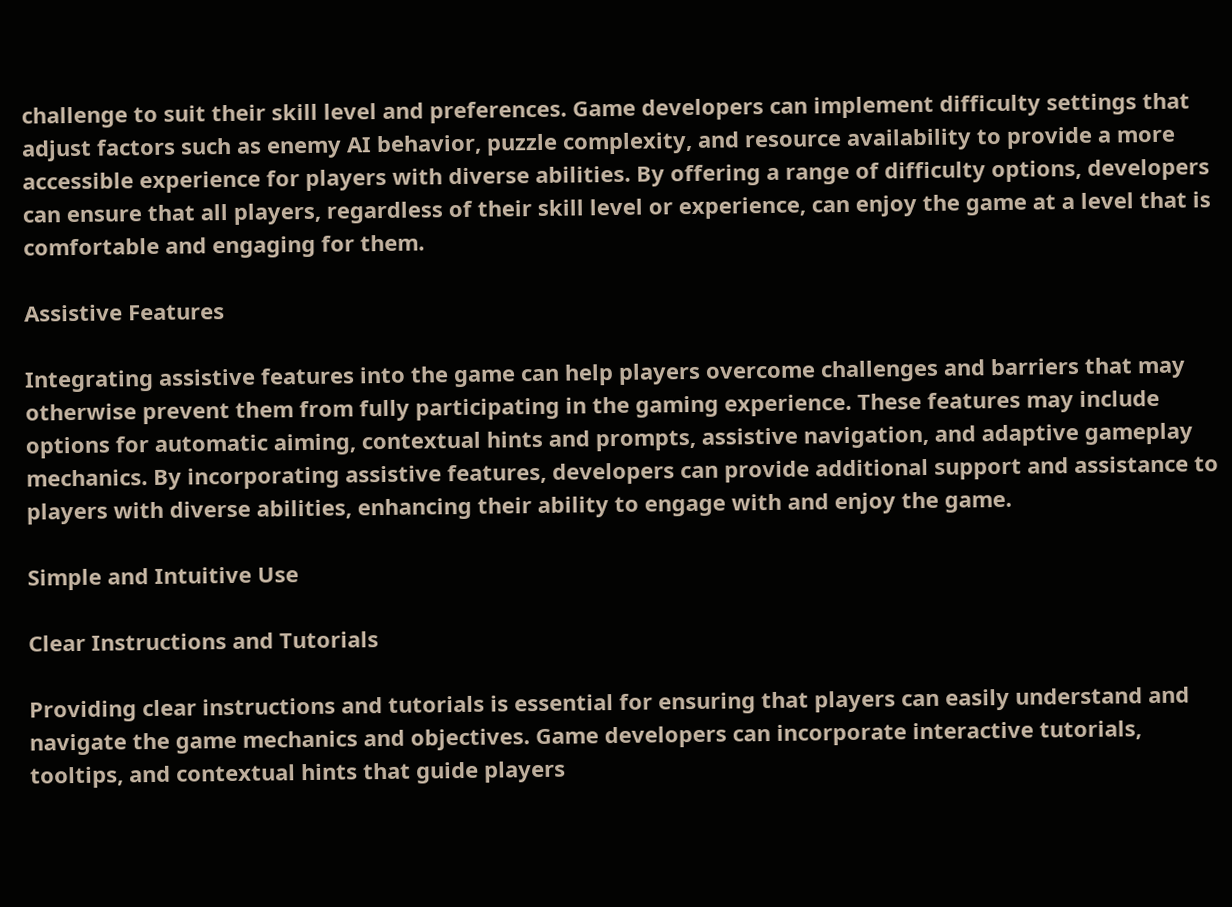challenge to suit their skill level and preferences. Game developers can implement difficulty settings that adjust factors such as enemy AI behavior, puzzle complexity, and resource availability to provide a more accessible experience for players with diverse abilities. By offering a range of difficulty options, developers can ensure that all players, regardless of their skill level or experience, can enjoy the game at a level that is comfortable and engaging for them.

Assistive Features

Integrating assistive features into the game can help players overcome challenges and barriers that may otherwise prevent them from fully participating in the gaming experience. These features may include options for automatic aiming, contextual hints and prompts, assistive navigation, and adaptive gameplay mechanics. By incorporating assistive features, developers can provide additional support and assistance to players with diverse abilities, enhancing their ability to engage with and enjoy the game.

Simple and Intuitive Use

Clear Instructions and Tutorials

Providing clear instructions and tutorials is essential for ensuring that players can easily understand and navigate the game mechanics and objectives. Game developers can incorporate interactive tutorials, tooltips, and contextual hints that guide players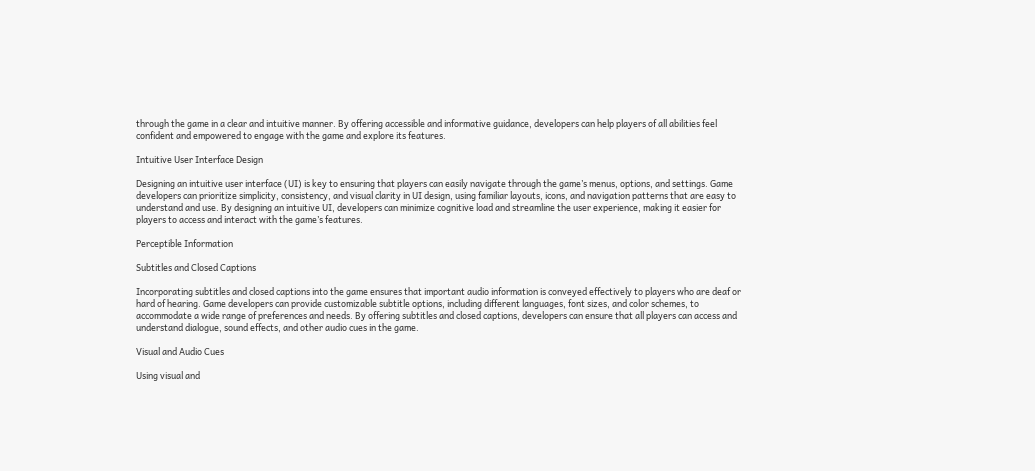through the game in a clear and intuitive manner. By offering accessible and informative guidance, developers can help players of all abilities feel confident and empowered to engage with the game and explore its features.

Intuitive User Interface Design

Designing an intuitive user interface (UI) is key to ensuring that players can easily navigate through the game’s menus, options, and settings. Game developers can prioritize simplicity, consistency, and visual clarity in UI design, using familiar layouts, icons, and navigation patterns that are easy to understand and use. By designing an intuitive UI, developers can minimize cognitive load and streamline the user experience, making it easier for players to access and interact with the game’s features.

Perceptible Information

Subtitles and Closed Captions

Incorporating subtitles and closed captions into the game ensures that important audio information is conveyed effectively to players who are deaf or hard of hearing. Game developers can provide customizable subtitle options, including different languages, font sizes, and color schemes, to accommodate a wide range of preferences and needs. By offering subtitles and closed captions, developers can ensure that all players can access and understand dialogue, sound effects, and other audio cues in the game.

Visual and Audio Cues

Using visual and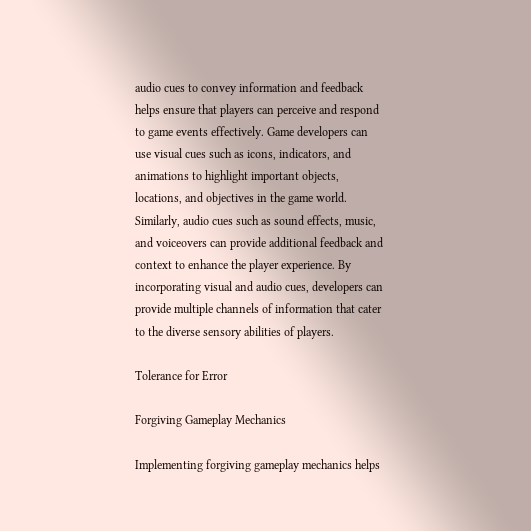audio cues to convey information and feedback helps ensure that players can perceive and respond to game events effectively. Game developers can use visual cues such as icons, indicators, and animations to highlight important objects, locations, and objectives in the game world. Similarly, audio cues such as sound effects, music, and voiceovers can provide additional feedback and context to enhance the player experience. By incorporating visual and audio cues, developers can provide multiple channels of information that cater to the diverse sensory abilities of players.

Tolerance for Error

Forgiving Gameplay Mechanics

Implementing forgiving gameplay mechanics helps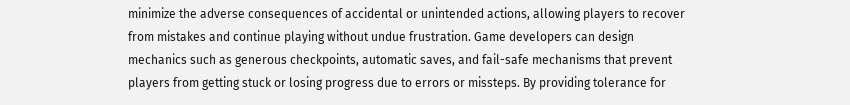minimize the adverse consequences of accidental or unintended actions, allowing players to recover from mistakes and continue playing without undue frustration. Game developers can design mechanics such as generous checkpoints, automatic saves, and fail-safe mechanisms that prevent players from getting stuck or losing progress due to errors or missteps. By providing tolerance for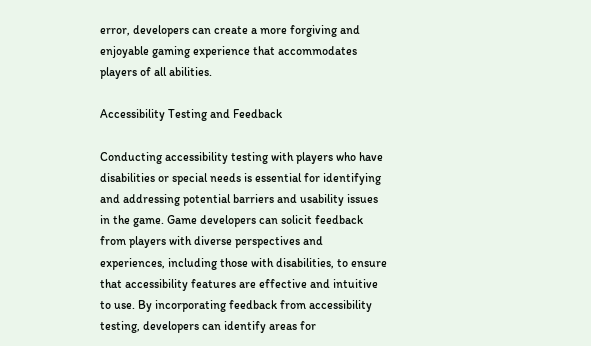error, developers can create a more forgiving and enjoyable gaming experience that accommodates players of all abilities.

Accessibility Testing and Feedback

Conducting accessibility testing with players who have disabilities or special needs is essential for identifying and addressing potential barriers and usability issues in the game. Game developers can solicit feedback from players with diverse perspectives and experiences, including those with disabilities, to ensure that accessibility features are effective and intuitive to use. By incorporating feedback from accessibility testing, developers can identify areas for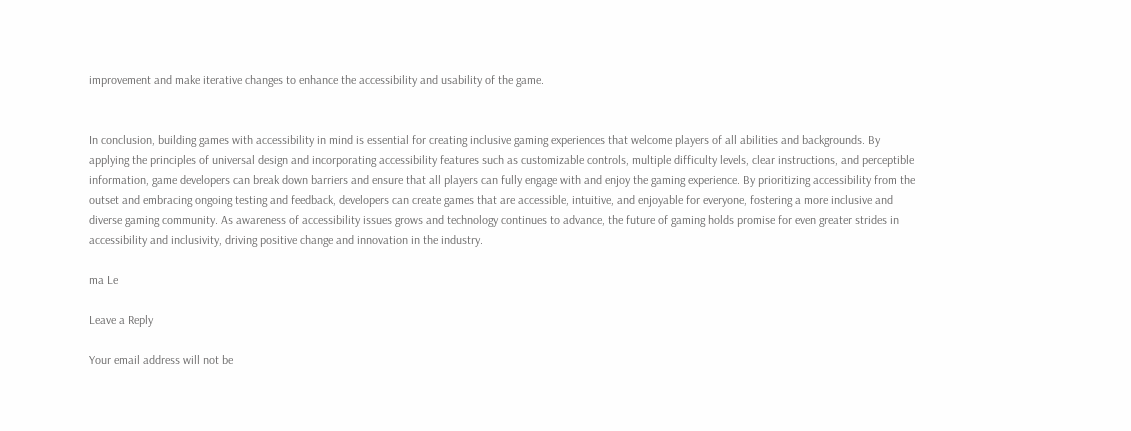improvement and make iterative changes to enhance the accessibility and usability of the game.


In conclusion, building games with accessibility in mind is essential for creating inclusive gaming experiences that welcome players of all abilities and backgrounds. By applying the principles of universal design and incorporating accessibility features such as customizable controls, multiple difficulty levels, clear instructions, and perceptible information, game developers can break down barriers and ensure that all players can fully engage with and enjoy the gaming experience. By prioritizing accessibility from the outset and embracing ongoing testing and feedback, developers can create games that are accessible, intuitive, and enjoyable for everyone, fostering a more inclusive and diverse gaming community. As awareness of accessibility issues grows and technology continues to advance, the future of gaming holds promise for even greater strides in accessibility and inclusivity, driving positive change and innovation in the industry.

ma Le

Leave a Reply

Your email address will not be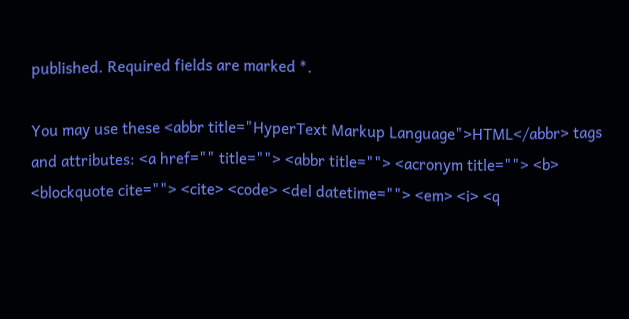published. Required fields are marked *.

You may use these <abbr title="HyperText Markup Language">HTML</abbr> tags and attributes: <a href="" title=""> <abbr title=""> <acronym title=""> <b> <blockquote cite=""> <cite> <code> <del datetime=""> <em> <i> <q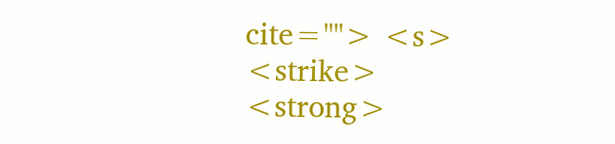cite=""> <s> <strike> <strong>